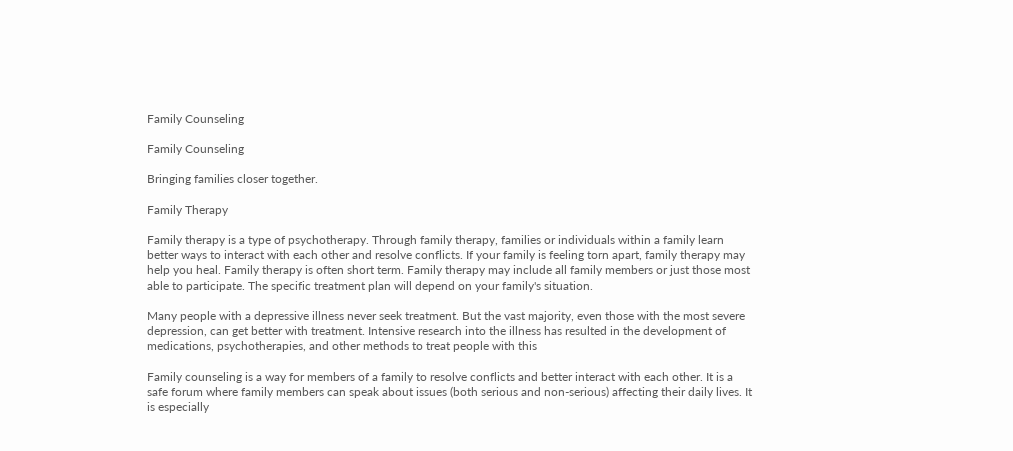Family Counseling

Family Counseling

Bringing families closer together.

Family Therapy

Family therapy is a type of psychotherapy. Through family therapy, families or individuals within a family learn better ways to interact with each other and resolve conflicts. If your family is feeling torn apart, family therapy may help you heal. Family therapy is often short term. Family therapy may include all family members or just those most able to participate. The specific treatment plan will depend on your family's situation.

Many people with a depressive illness never seek treatment. But the vast majority, even those with the most severe depression, can get better with treatment. Intensive research into the illness has resulted in the development of medications, psychotherapies, and other methods to treat people with this

Family counseling is a way for members of a family to resolve conflicts and better interact with each other. It is a safe forum where family members can speak about issues (both serious and non-serious) affecting their daily lives. It is especially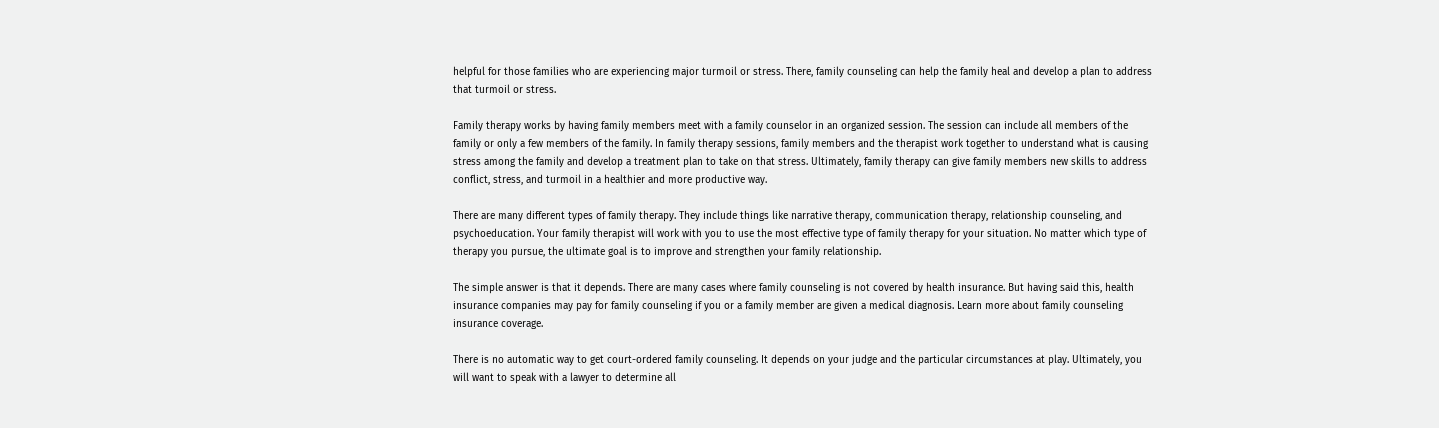helpful for those families who are experiencing major turmoil or stress. There, family counseling can help the family heal and develop a plan to address that turmoil or stress.

Family therapy works by having family members meet with a family counselor in an organized session. The session can include all members of the family or only a few members of the family. In family therapy sessions, family members and the therapist work together to understand what is causing stress among the family and develop a treatment plan to take on that stress. Ultimately, family therapy can give family members new skills to address conflict, stress, and turmoil in a healthier and more productive way.

There are many different types of family therapy. They include things like narrative therapy, communication therapy, relationship counseling, and psychoeducation. Your family therapist will work with you to use the most effective type of family therapy for your situation. No matter which type of therapy you pursue, the ultimate goal is to improve and strengthen your family relationship.

The simple answer is that it depends. There are many cases where family counseling is not covered by health insurance. But having said this, health insurance companies may pay for family counseling if you or a family member are given a medical diagnosis. Learn more about family counseling insurance coverage.

There is no automatic way to get court-ordered family counseling. It depends on your judge and the particular circumstances at play. Ultimately, you will want to speak with a lawyer to determine all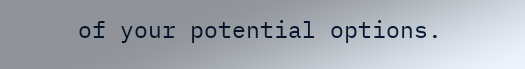of your potential options.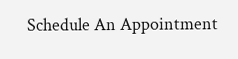Schedule An Appointment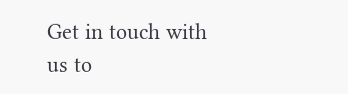Get in touch with us to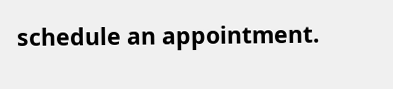schedule an appointment.